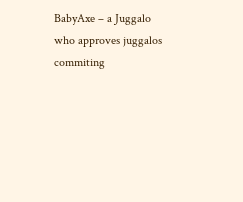BabyAxe – a Juggalo who approves juggalos commiting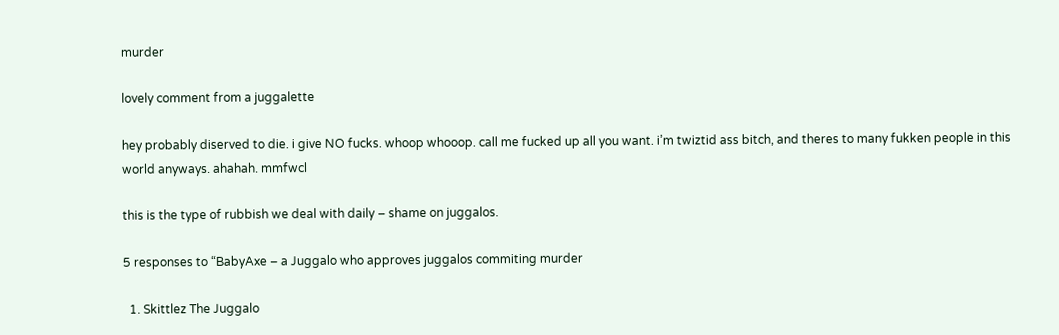murder

lovely comment from a juggalette

hey probably diserved to die. i give NO fucks. whoop whooop. call me fucked up all you want. i’m twiztid ass bitch, and theres to many fukken people in this world anyways. ahahah. mmfwcl

this is the type of rubbish we deal with daily – shame on juggalos.

5 responses to “BabyAxe – a Juggalo who approves juggalos commiting murder

  1. Skittlez The Juggalo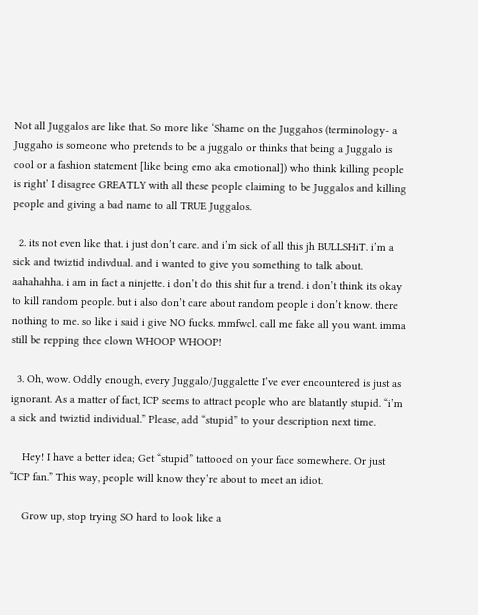Not all Juggalos are like that. So more like ‘Shame on the Juggahos (terminology- a Juggaho is someone who pretends to be a juggalo or thinks that being a Juggalo is cool or a fashion statement [like being emo aka emotional]) who think killing people is right’ I disagree GREATLY with all these people claiming to be Juggalos and killing people and giving a bad name to all TRUE Juggalos.

  2. its not even like that. i just don’t care. and i’m sick of all this jh BULLSHiT. i’m a sick and twiztid indivdual. and i wanted to give you something to talk about. aahahahha. i am in fact a ninjette. i don’t do this shit fur a trend. i don’t think its okay to kill random people. but i also don’t care about random people i don’t know. there nothing to me. so like i said i give NO fucks. mmfwcl. call me fake all you want. imma still be repping thee clown WHOOP WHOOP!

  3. Oh, wow. Oddly enough, every Juggalo/Juggalette I’ve ever encountered is just as ignorant. As a matter of fact, ICP seems to attract people who are blatantly stupid. “i’m a sick and twiztid individual.” Please, add “stupid” to your description next time.

    Hey! I have a better idea; Get “stupid” tattooed on your face somewhere. Or just “ICP fan.” This way, people will know they’re about to meet an idiot.

    Grow up, stop trying SO hard to look like a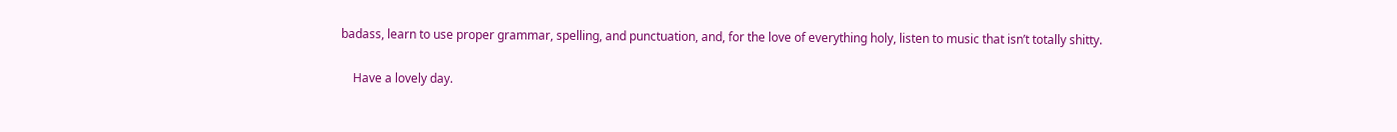badass, learn to use proper grammar, spelling, and punctuation, and, for the love of everything holy, listen to music that isn’t totally shitty.

    Have a lovely day.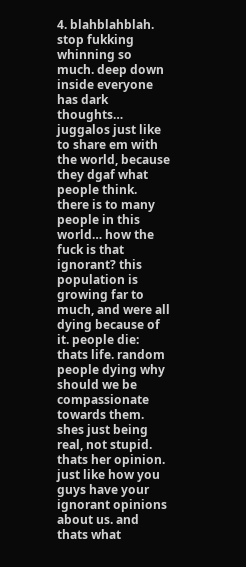4. blahblahblah. stop fukking whinning so much. deep down inside everyone has dark thoughts… juggalos just like to share em with the world, because they dgaf what people think. there is to many people in this world… how the fuck is that ignorant? this population is growing far to much, and were all dying because of it. people die: thats life. random people dying why should we be compassionate towards them. shes just being real, not stupid. thats her opinion. just like how you guys have your ignorant opinions about us. and thats what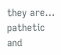they are… pathetic and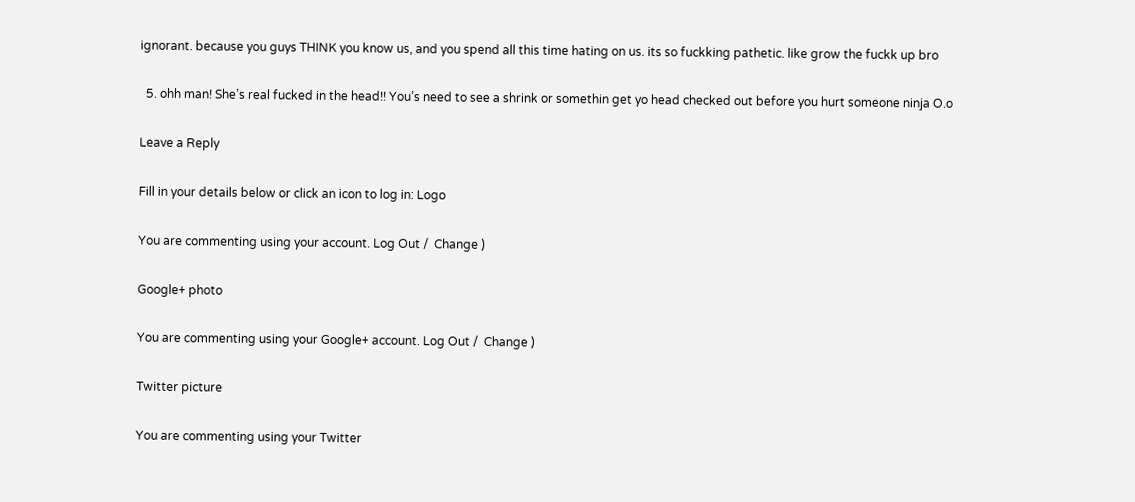ignorant. because you guys THINK you know us, and you spend all this time hating on us. its so fuckking pathetic. like grow the fuckk up bro

  5. ohh man! She’s real fucked in the head!! You’s need to see a shrink or somethin get yo head checked out before you hurt someone ninja O.o

Leave a Reply

Fill in your details below or click an icon to log in: Logo

You are commenting using your account. Log Out /  Change )

Google+ photo

You are commenting using your Google+ account. Log Out /  Change )

Twitter picture

You are commenting using your Twitter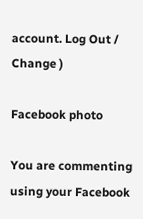account. Log Out /  Change )

Facebook photo

You are commenting using your Facebook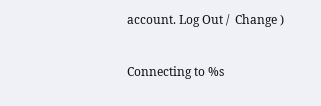account. Log Out /  Change )


Connecting to %s